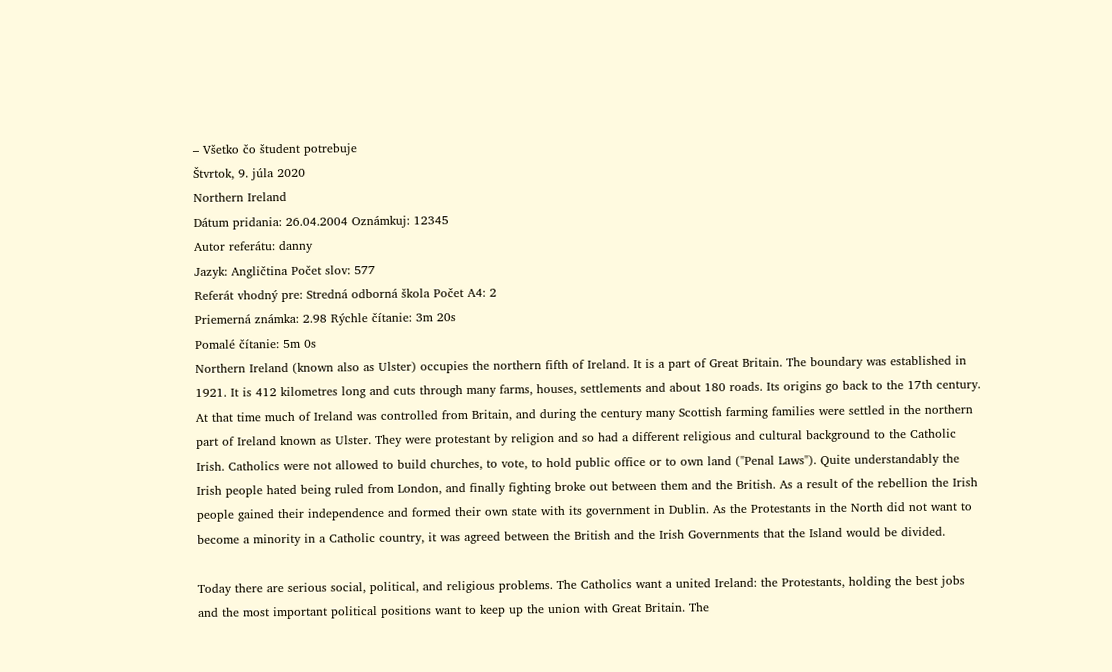– Všetko čo študent potrebuje
Štvrtok, 9. júla 2020
Northern Ireland
Dátum pridania: 26.04.2004 Oznámkuj: 12345
Autor referátu: danny
Jazyk: Angličtina Počet slov: 577
Referát vhodný pre: Stredná odborná škola Počet A4: 2
Priemerná známka: 2.98 Rýchle čítanie: 3m 20s
Pomalé čítanie: 5m 0s
Northern Ireland (known also as Ulster) occupies the northern fifth of Ireland. It is a part of Great Britain. The boundary was established in 1921. It is 412 kilometres long and cuts through many farms, houses, settlements and about 180 roads. Its origins go back to the 17th century. At that time much of Ireland was controlled from Britain, and during the century many Scottish farming families were settled in the northern part of Ireland known as Ulster. They were protestant by religion and so had a different religious and cultural background to the Catholic Irish. Catholics were not allowed to build churches, to vote, to hold public office or to own land ("Penal Laws"). Quite understandably the Irish people hated being ruled from London, and finally fighting broke out between them and the British. As a result of the rebellion the Irish people gained their independence and formed their own state with its government in Dublin. As the Protestants in the North did not want to become a minority in a Catholic country, it was agreed between the British and the Irish Governments that the Island would be divided.

Today there are serious social, political, and religious problems. The Catholics want a united Ireland: the Protestants, holding the best jobs and the most important political positions want to keep up the union with Great Britain. The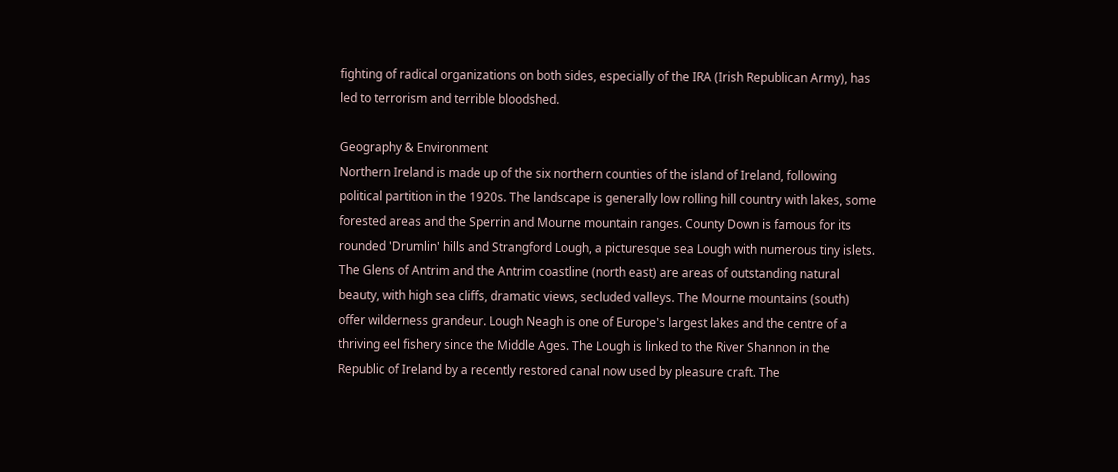fighting of radical organizations on both sides, especially of the IRA (Irish Republican Army), has led to terrorism and terrible bloodshed.

Geography & Environment
Northern Ireland is made up of the six northern counties of the island of Ireland, following political partition in the 1920s. The landscape is generally low rolling hill country with lakes, some forested areas and the Sperrin and Mourne mountain ranges. County Down is famous for its rounded 'Drumlin' hills and Strangford Lough, a picturesque sea Lough with numerous tiny islets. The Glens of Antrim and the Antrim coastline (north east) are areas of outstanding natural beauty, with high sea cliffs, dramatic views, secluded valleys. The Mourne mountains (south) offer wilderness grandeur. Lough Neagh is one of Europe's largest lakes and the centre of a thriving eel fishery since the Middle Ages. The Lough is linked to the River Shannon in the Republic of Ireland by a recently restored canal now used by pleasure craft. The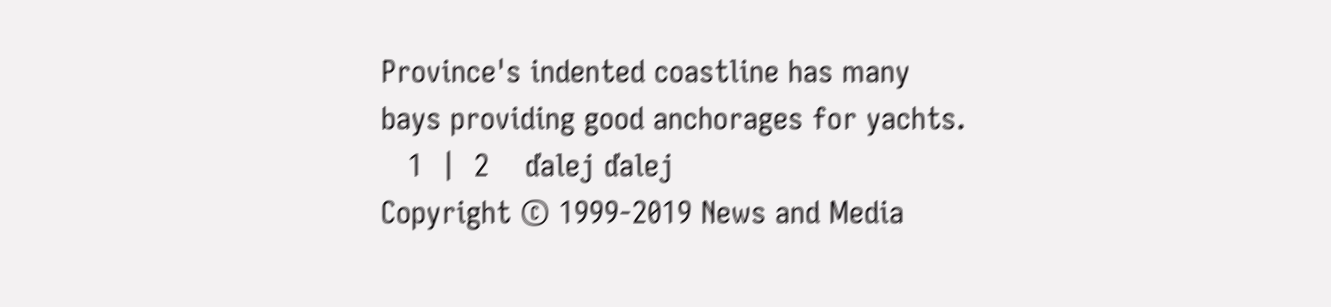Province's indented coastline has many bays providing good anchorages for yachts.
   1  |  2    ďalej ďalej
Copyright © 1999-2019 News and Media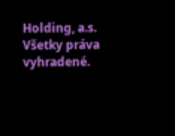Holding, a.s.
Všetky práva vyhradené.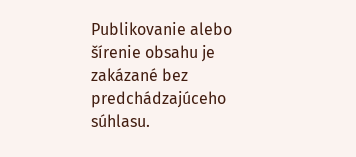Publikovanie alebo šírenie obsahu je zakázané bez predchádzajúceho súhlasu.